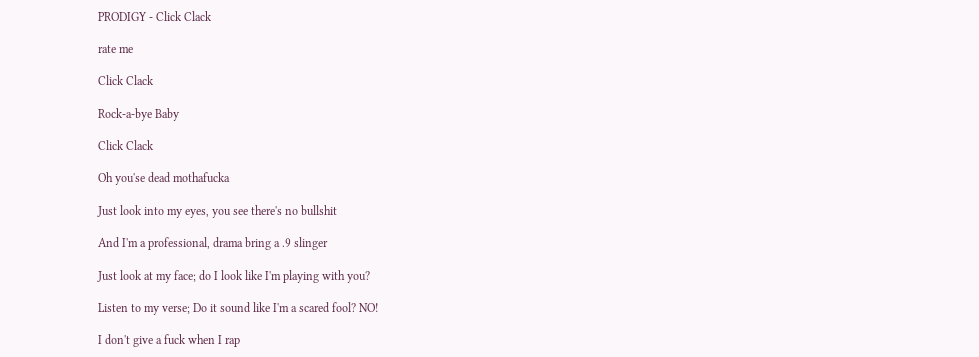PRODIGY - Click Clack

rate me

Click Clack

Rock-a-bye Baby

Click Clack

Oh you'se dead mothafucka

Just look into my eyes, you see there's no bullshit

And I'm a professional, drama bring a .9 slinger

Just look at my face; do I look like I'm playing with you?

Listen to my verse; Do it sound like I'm a scared fool? NO!

I don't give a fuck when I rap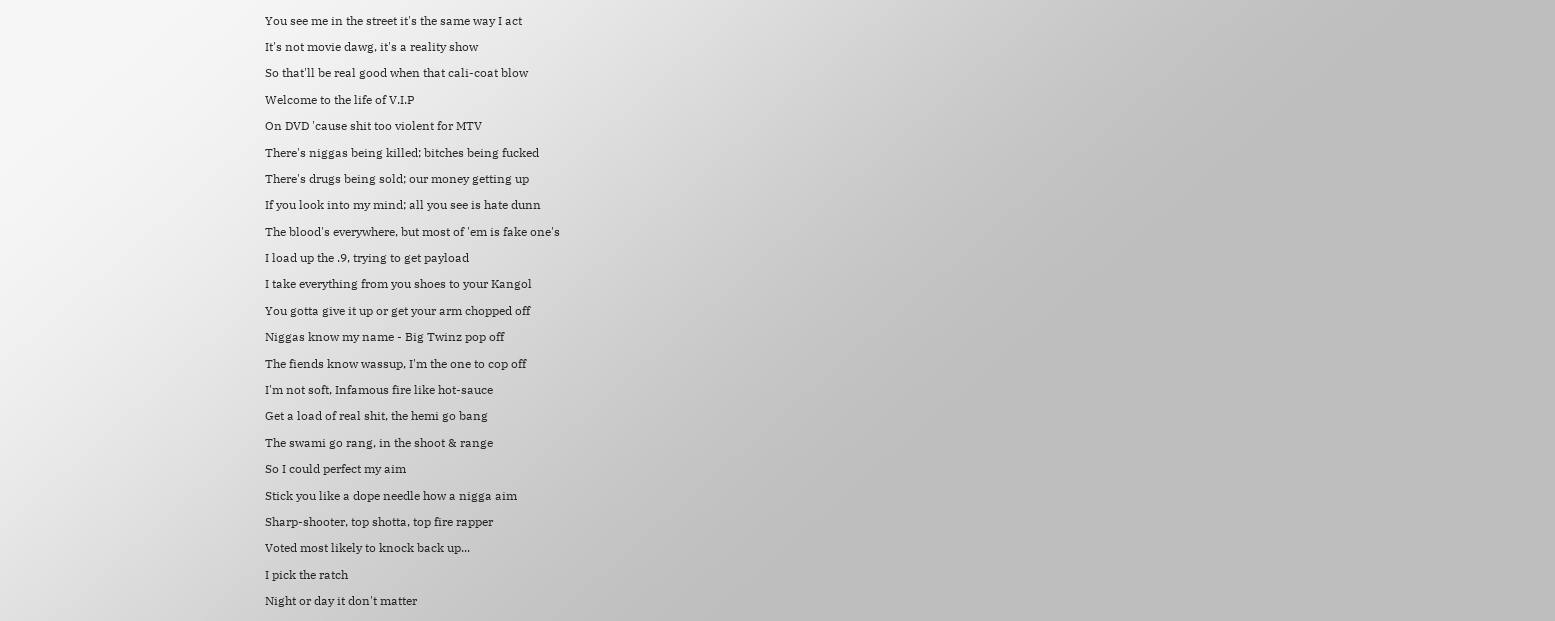You see me in the street it's the same way I act

It's not movie dawg, it's a reality show

So that'll be real good when that cali-coat blow

Welcome to the life of V.I.P

On DVD 'cause shit too violent for MTV

There's niggas being killed; bitches being fucked

There's drugs being sold; our money getting up

If you look into my mind; all you see is hate dunn

The blood's everywhere, but most of 'em is fake one's

I load up the .9, trying to get payload

I take everything from you shoes to your Kangol

You gotta give it up or get your arm chopped off

Niggas know my name - Big Twinz pop off

The fiends know wassup, I'm the one to cop off

I'm not soft, Infamous fire like hot-sauce

Get a load of real shit, the hemi go bang

The swami go rang, in the shoot & range

So I could perfect my aim

Stick you like a dope needle how a nigga aim

Sharp-shooter, top shotta, top fire rapper

Voted most likely to knock back up...

I pick the ratch

Night or day it don't matter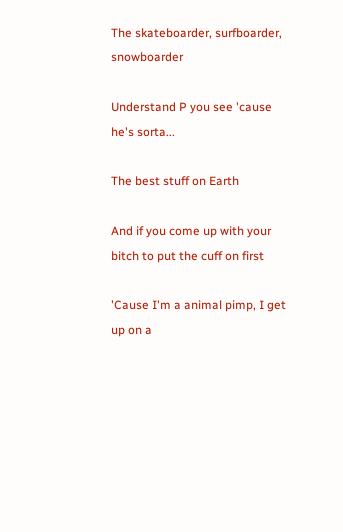The skateboarder, surfboarder, snowboarder

Understand P you see 'cause he's sorta...

The best stuff on Earth

And if you come up with your bitch to put the cuff on first

'Cause I'm a animal pimp, I get up on a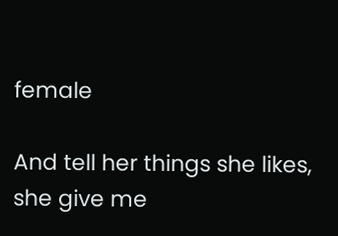female

And tell her things she likes, she give me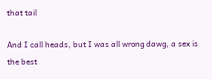that tail

And I call heads, but I was all wrong dawg, a sex is the best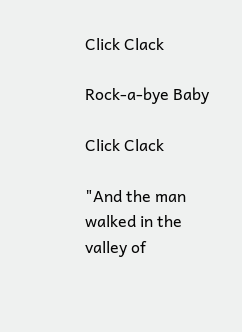Click Clack

Rock-a-bye Baby

Click Clack

"And the man walked in the valley of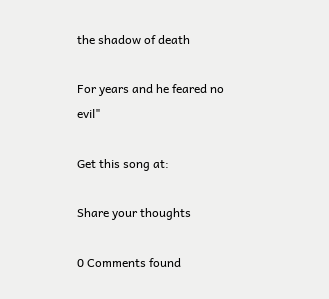the shadow of death

For years and he feared no evil"

Get this song at:

Share your thoughts

0 Comments found